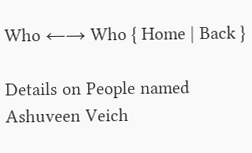Who ←→ Who { Home | Back }

Details on People named Ashuveen Veich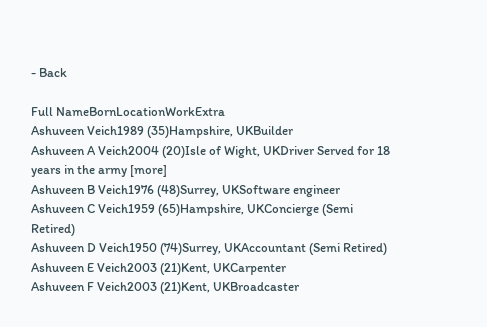- Back

Full NameBornLocationWorkExtra
Ashuveen Veich1989 (35)Hampshire, UKBuilder
Ashuveen A Veich2004 (20)Isle of Wight, UKDriver Served for 18 years in the army [more]
Ashuveen B Veich1976 (48)Surrey, UKSoftware engineer
Ashuveen C Veich1959 (65)Hampshire, UKConcierge (Semi Retired)
Ashuveen D Veich1950 (74)Surrey, UKAccountant (Semi Retired)
Ashuveen E Veich2003 (21)Kent, UKCarpenter
Ashuveen F Veich2003 (21)Kent, UKBroadcaster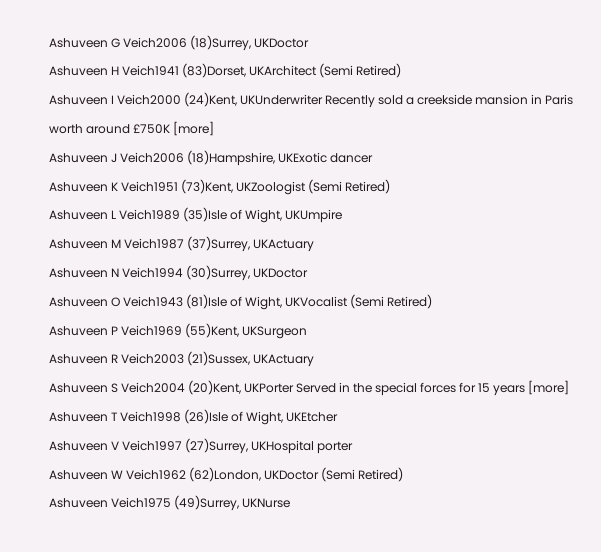Ashuveen G Veich2006 (18)Surrey, UKDoctor
Ashuveen H Veich1941 (83)Dorset, UKArchitect (Semi Retired)
Ashuveen I Veich2000 (24)Kent, UKUnderwriter Recently sold a creekside mansion in Paris worth around £750K [more]
Ashuveen J Veich2006 (18)Hampshire, UKExotic dancer
Ashuveen K Veich1951 (73)Kent, UKZoologist (Semi Retired)
Ashuveen L Veich1989 (35)Isle of Wight, UKUmpire
Ashuveen M Veich1987 (37)Surrey, UKActuary
Ashuveen N Veich1994 (30)Surrey, UKDoctor
Ashuveen O Veich1943 (81)Isle of Wight, UKVocalist (Semi Retired)
Ashuveen P Veich1969 (55)Kent, UKSurgeon
Ashuveen R Veich2003 (21)Sussex, UKActuary
Ashuveen S Veich2004 (20)Kent, UKPorter Served in the special forces for 15 years [more]
Ashuveen T Veich1998 (26)Isle of Wight, UKEtcher
Ashuveen V Veich1997 (27)Surrey, UKHospital porter
Ashuveen W Veich1962 (62)London, UKDoctor (Semi Retired)
Ashuveen Veich1975 (49)Surrey, UKNurse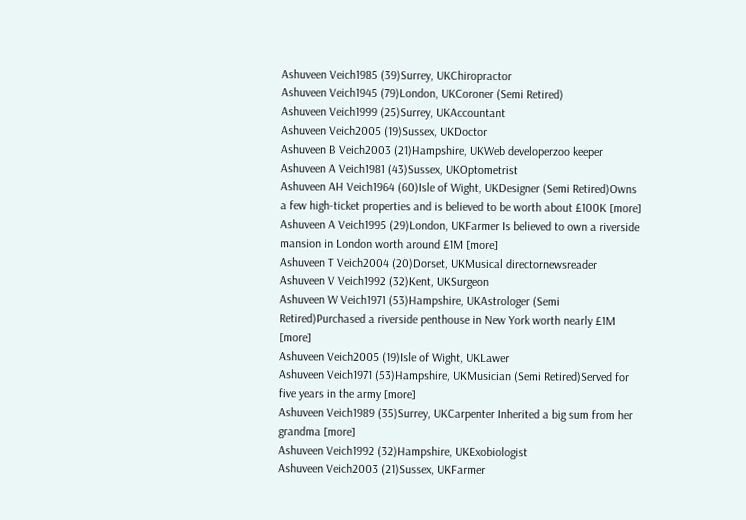Ashuveen Veich1985 (39)Surrey, UKChiropractor
Ashuveen Veich1945 (79)London, UKCoroner (Semi Retired)
Ashuveen Veich1999 (25)Surrey, UKAccountant
Ashuveen Veich2005 (19)Sussex, UKDoctor
Ashuveen B Veich2003 (21)Hampshire, UKWeb developerzoo keeper
Ashuveen A Veich1981 (43)Sussex, UKOptometrist
Ashuveen AH Veich1964 (60)Isle of Wight, UKDesigner (Semi Retired)Owns a few high-ticket properties and is believed to be worth about £100K [more]
Ashuveen A Veich1995 (29)London, UKFarmer Is believed to own a riverside mansion in London worth around £1M [more]
Ashuveen T Veich2004 (20)Dorset, UKMusical directornewsreader
Ashuveen V Veich1992 (32)Kent, UKSurgeon
Ashuveen W Veich1971 (53)Hampshire, UKAstrologer (Semi Retired)Purchased a riverside penthouse in New York worth nearly £1M [more]
Ashuveen Veich2005 (19)Isle of Wight, UKLawer
Ashuveen Veich1971 (53)Hampshire, UKMusician (Semi Retired)Served for five years in the army [more]
Ashuveen Veich1989 (35)Surrey, UKCarpenter Inherited a big sum from her grandma [more]
Ashuveen Veich1992 (32)Hampshire, UKExobiologist
Ashuveen Veich2003 (21)Sussex, UKFarmer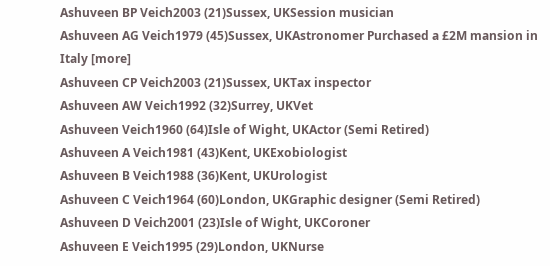Ashuveen BP Veich2003 (21)Sussex, UKSession musician
Ashuveen AG Veich1979 (45)Sussex, UKAstronomer Purchased a £2M mansion in Italy [more]
Ashuveen CP Veich2003 (21)Sussex, UKTax inspector
Ashuveen AW Veich1992 (32)Surrey, UKVet
Ashuveen Veich1960 (64)Isle of Wight, UKActor (Semi Retired)
Ashuveen A Veich1981 (43)Kent, UKExobiologist
Ashuveen B Veich1988 (36)Kent, UKUrologist
Ashuveen C Veich1964 (60)London, UKGraphic designer (Semi Retired)
Ashuveen D Veich2001 (23)Isle of Wight, UKCoroner
Ashuveen E Veich1995 (29)London, UKNurse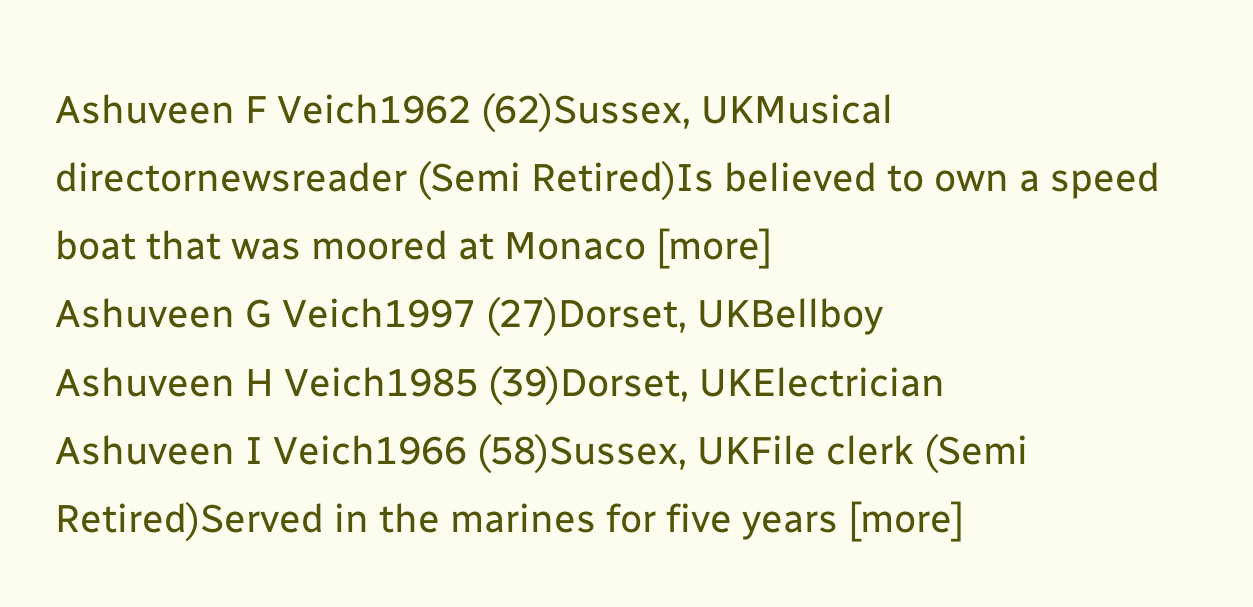Ashuveen F Veich1962 (62)Sussex, UKMusical directornewsreader (Semi Retired)Is believed to own a speed boat that was moored at Monaco [more]
Ashuveen G Veich1997 (27)Dorset, UKBellboy
Ashuveen H Veich1985 (39)Dorset, UKElectrician
Ashuveen I Veich1966 (58)Sussex, UKFile clerk (Semi Retired)Served in the marines for five years [more]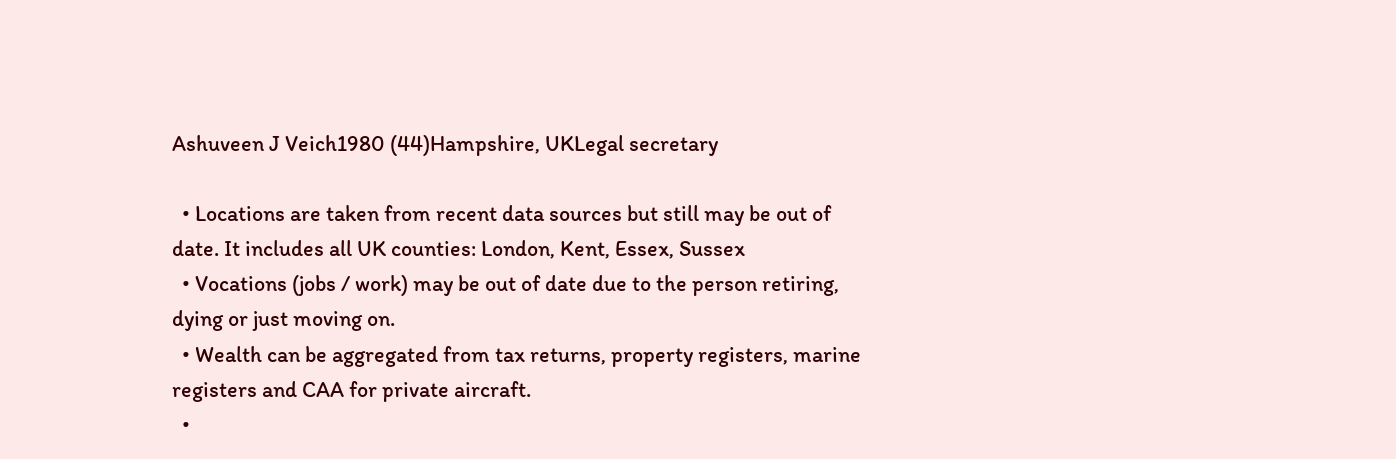Ashuveen J Veich1980 (44)Hampshire, UKLegal secretary

  • Locations are taken from recent data sources but still may be out of date. It includes all UK counties: London, Kent, Essex, Sussex
  • Vocations (jobs / work) may be out of date due to the person retiring, dying or just moving on.
  • Wealth can be aggregated from tax returns, property registers, marine registers and CAA for private aircraft.
  •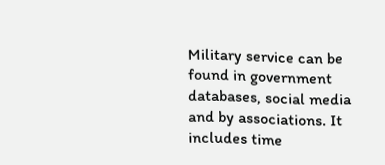Military service can be found in government databases, social media and by associations. It includes time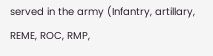served in the army (Infantry, artillary, REME, ROC, RMP,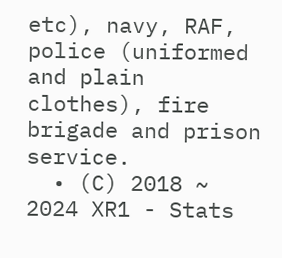etc), navy, RAF, police (uniformed and plain clothes), fire brigade and prison service.
  • (C) 2018 ~ 2024 XR1 - Stats